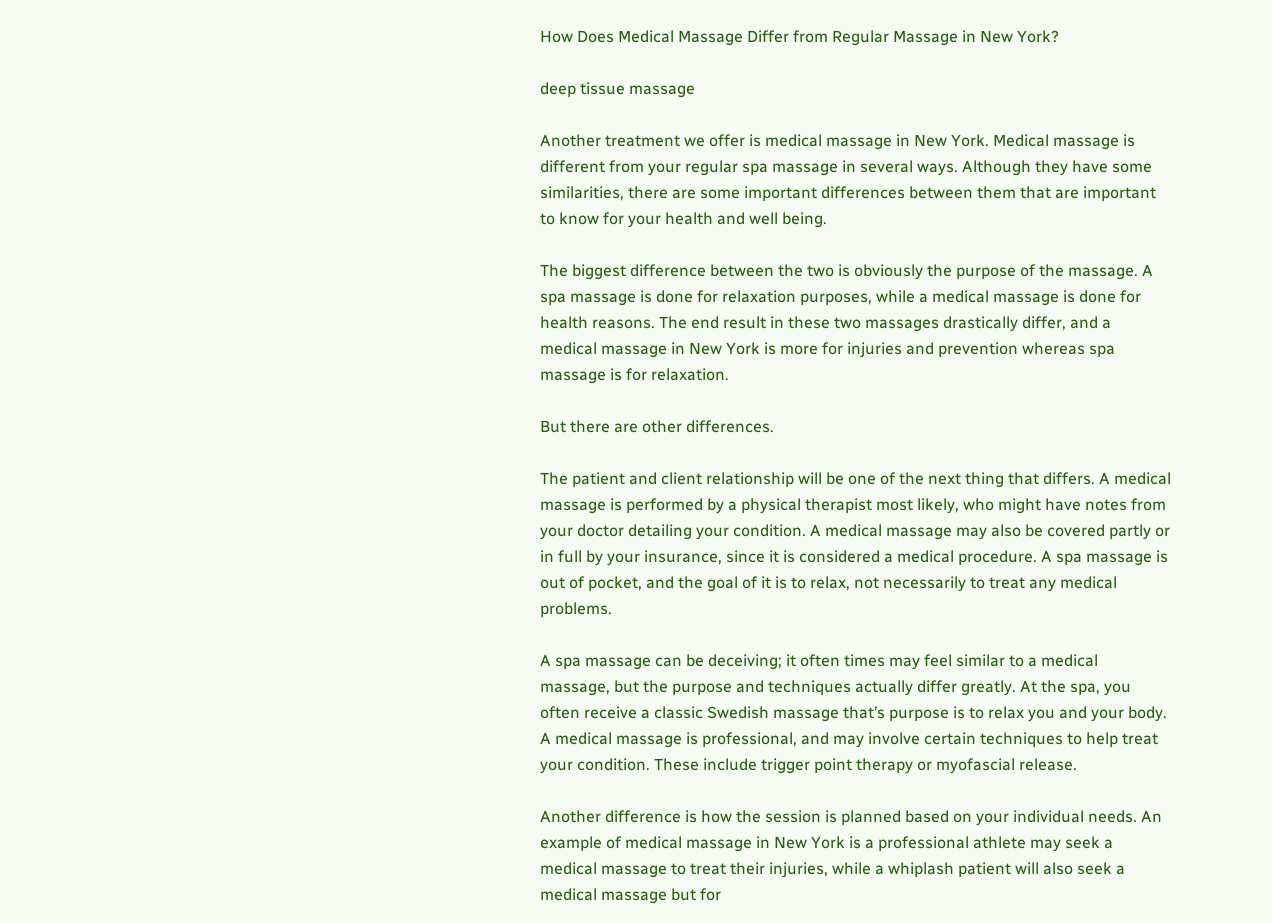How Does Medical Massage Differ from Regular Massage in New York?

deep tissue massage

Another treatment we offer is medical massage in New York. Medical massage is different from your regular spa massage in several ways. Although they have some similarities, there are some important differences between them that are important to know for your health and well being.

The biggest difference between the two is obviously the purpose of the massage. A spa massage is done for relaxation purposes, while a medical massage is done for health reasons. The end result in these two massages drastically differ, and a medical massage in New York is more for injuries and prevention whereas spa massage is for relaxation.

But there are other differences.

The patient and client relationship will be one of the next thing that differs. A medical massage is performed by a physical therapist most likely, who might have notes from your doctor detailing your condition. A medical massage may also be covered partly or in full by your insurance, since it is considered a medical procedure. A spa massage is out of pocket, and the goal of it is to relax, not necessarily to treat any medical problems.

A spa massage can be deceiving; it often times may feel similar to a medical massage, but the purpose and techniques actually differ greatly. At the spa, you often receive a classic Swedish massage that’s purpose is to relax you and your body. A medical massage is professional, and may involve certain techniques to help treat your condition. These include trigger point therapy or myofascial release.

Another difference is how the session is planned based on your individual needs. An example of medical massage in New York is a professional athlete may seek a medical massage to treat their injuries, while a whiplash patient will also seek a medical massage but for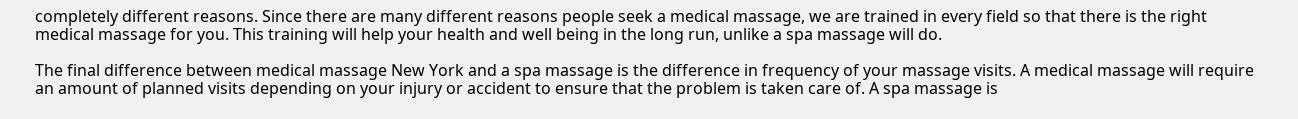completely different reasons. Since there are many different reasons people seek a medical massage, we are trained in every field so that there is the right medical massage for you. This training will help your health and well being in the long run, unlike a spa massage will do.

The final difference between medical massage New York and a spa massage is the difference in frequency of your massage visits. A medical massage will require an amount of planned visits depending on your injury or accident to ensure that the problem is taken care of. A spa massage is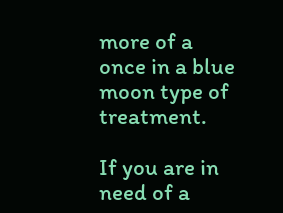more of a once in a blue moon type of treatment.

If you are in need of a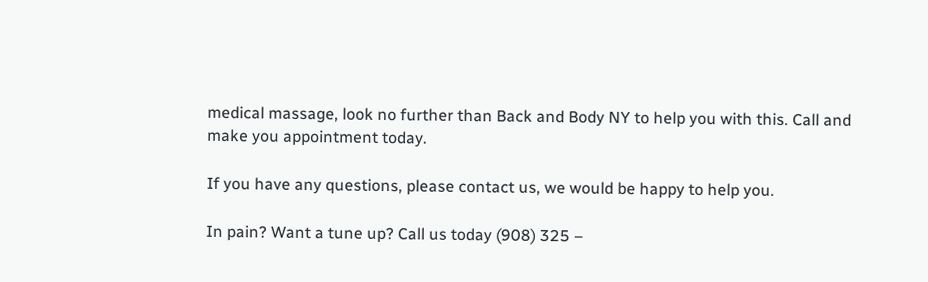medical massage, look no further than Back and Body NY to help you with this. Call and make you appointment today.

If you have any questions, please contact us, we would be happy to help you.

In pain? Want a tune up? Call us today (908) 325 –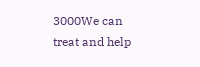3000We can treat and help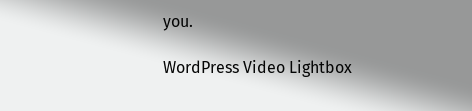you.

WordPress Video Lightbox